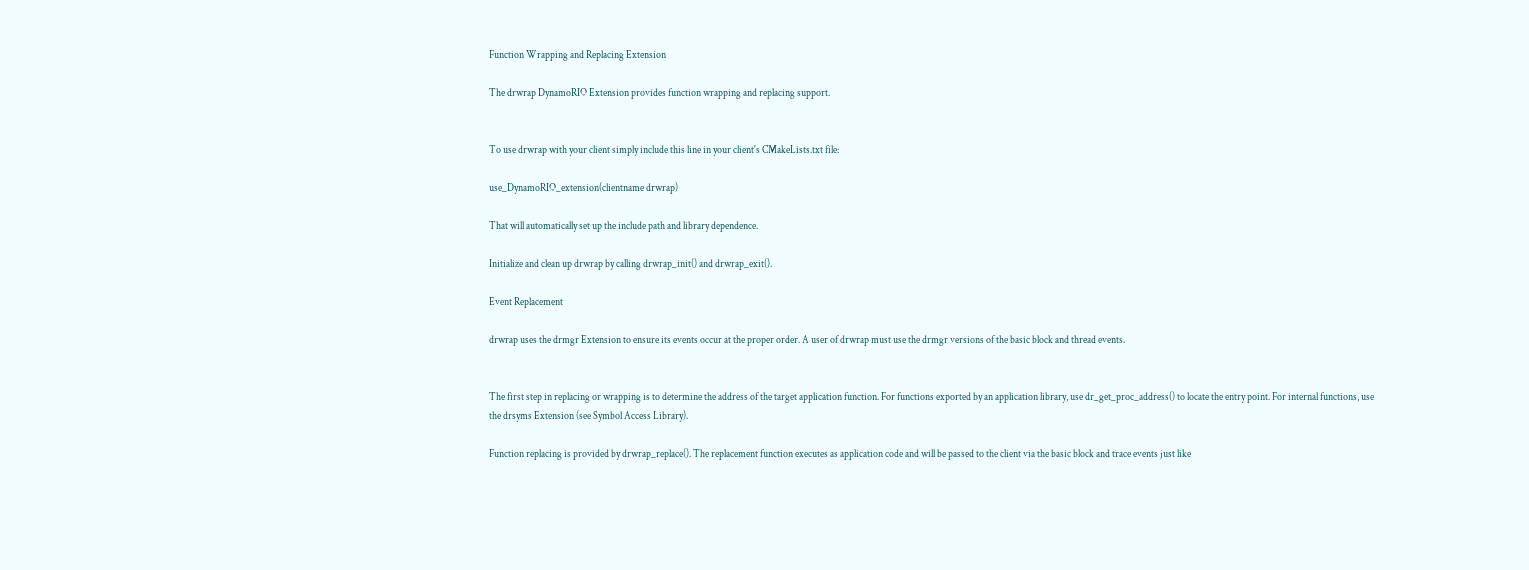Function Wrapping and Replacing Extension

The drwrap DynamoRIO Extension provides function wrapping and replacing support.


To use drwrap with your client simply include this line in your client's CMakeLists.txt file:

use_DynamoRIO_extension(clientname drwrap)

That will automatically set up the include path and library dependence.

Initialize and clean up drwrap by calling drwrap_init() and drwrap_exit().

Event Replacement

drwrap uses the drmgr Extension to ensure its events occur at the proper order. A user of drwrap must use the drmgr versions of the basic block and thread events.


The first step in replacing or wrapping is to determine the address of the target application function. For functions exported by an application library, use dr_get_proc_address() to locate the entry point. For internal functions, use the drsyms Extension (see Symbol Access Library).

Function replacing is provided by drwrap_replace(). The replacement function executes as application code and will be passed to the client via the basic block and trace events just like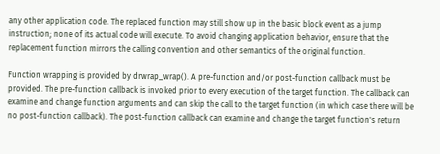any other application code. The replaced function may still show up in the basic block event as a jump instruction; none of its actual code will execute. To avoid changing application behavior, ensure that the replacement function mirrors the calling convention and other semantics of the original function.

Function wrapping is provided by drwrap_wrap(). A pre-function and/or post-function callback must be provided. The pre-function callback is invoked prior to every execution of the target function. The callback can examine and change function arguments and can skip the call to the target function (in which case there will be no post-function callback). The post-function callback can examine and change the target function's return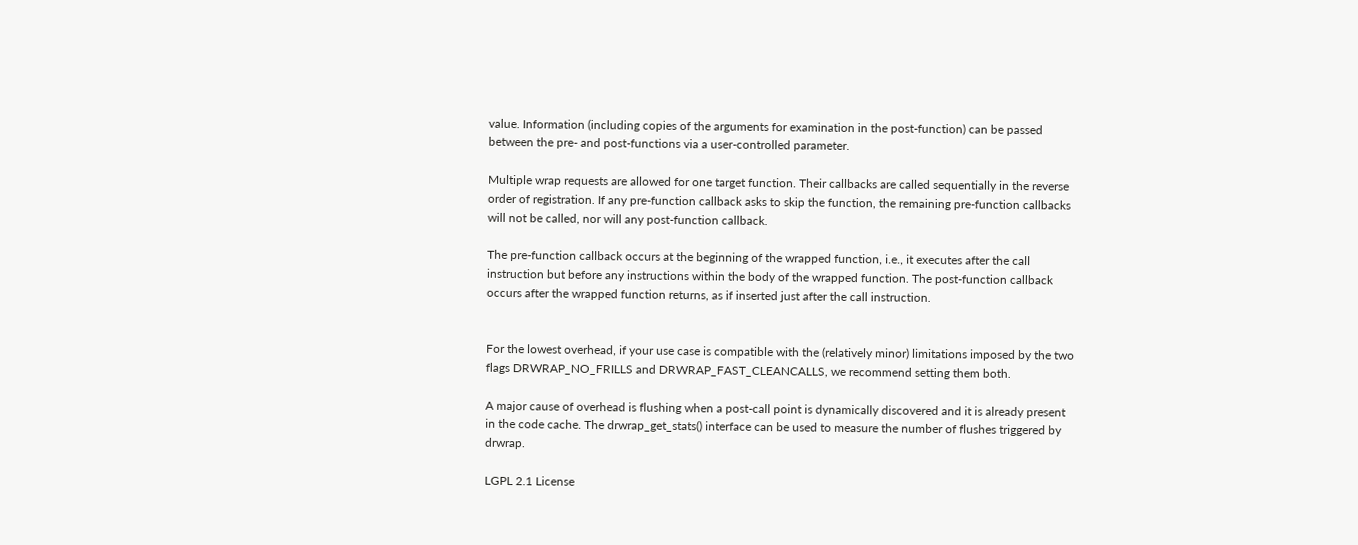value. Information (including copies of the arguments for examination in the post-function) can be passed between the pre- and post-functions via a user-controlled parameter.

Multiple wrap requests are allowed for one target function. Their callbacks are called sequentially in the reverse order of registration. If any pre-function callback asks to skip the function, the remaining pre-function callbacks will not be called, nor will any post-function callback.

The pre-function callback occurs at the beginning of the wrapped function, i.e., it executes after the call instruction but before any instructions within the body of the wrapped function. The post-function callback occurs after the wrapped function returns, as if inserted just after the call instruction.


For the lowest overhead, if your use case is compatible with the (relatively minor) limitations imposed by the two flags DRWRAP_NO_FRILLS and DRWRAP_FAST_CLEANCALLS, we recommend setting them both.

A major cause of overhead is flushing when a post-call point is dynamically discovered and it is already present in the code cache. The drwrap_get_stats() interface can be used to measure the number of flushes triggered by drwrap.

LGPL 2.1 License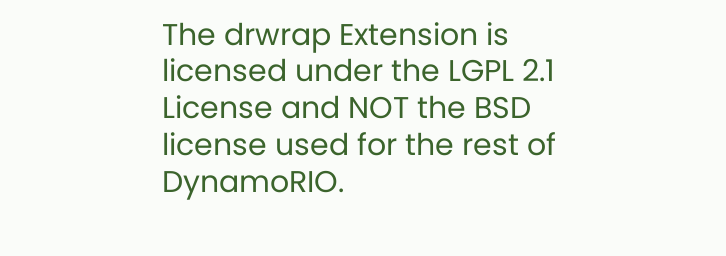The drwrap Extension is licensed under the LGPL 2.1 License and NOT the BSD license used for the rest of DynamoRIO.